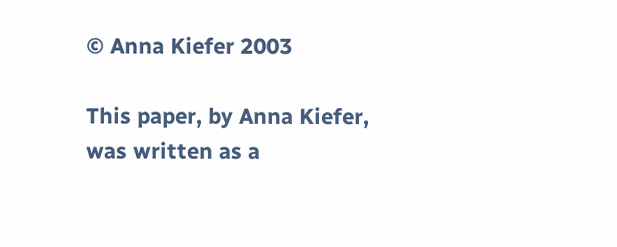© Anna Kiefer 2003

This paper, by Anna Kiefer, was written as a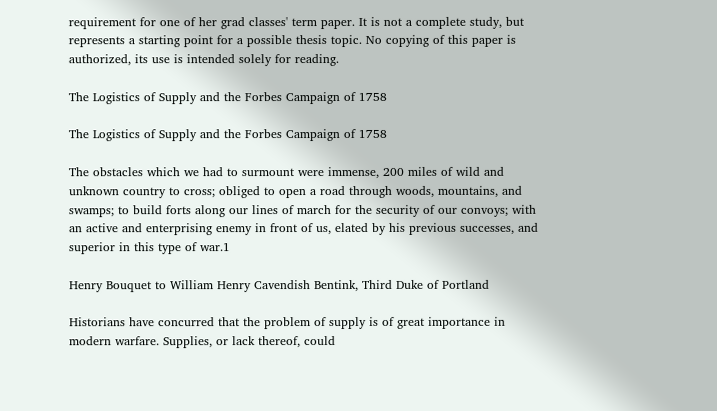requirement for one of her grad classes' term paper. It is not a complete study, but represents a starting point for a possible thesis topic. No copying of this paper is authorized, its use is intended solely for reading.

The Logistics of Supply and the Forbes Campaign of 1758

The Logistics of Supply and the Forbes Campaign of 1758

The obstacles which we had to surmount were immense, 200 miles of wild and unknown country to cross; obliged to open a road through woods, mountains, and swamps; to build forts along our lines of march for the security of our convoys; with an active and enterprising enemy in front of us, elated by his previous successes, and superior in this type of war.1

Henry Bouquet to William Henry Cavendish Bentink, Third Duke of Portland

Historians have concurred that the problem of supply is of great importance in modern warfare. Supplies, or lack thereof, could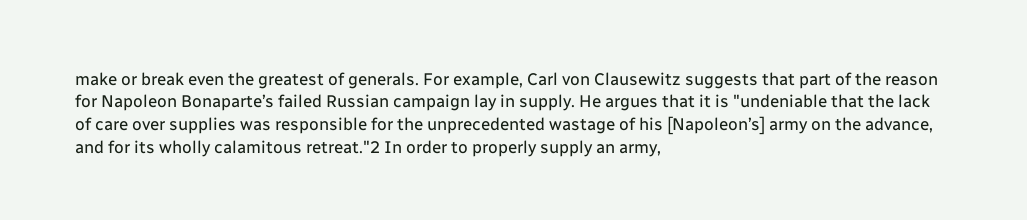make or break even the greatest of generals. For example, Carl von Clausewitz suggests that part of the reason for Napoleon Bonaparte’s failed Russian campaign lay in supply. He argues that it is "undeniable that the lack of care over supplies was responsible for the unprecedented wastage of his [Napoleon’s] army on the advance, and for its wholly calamitous retreat."2 In order to properly supply an army,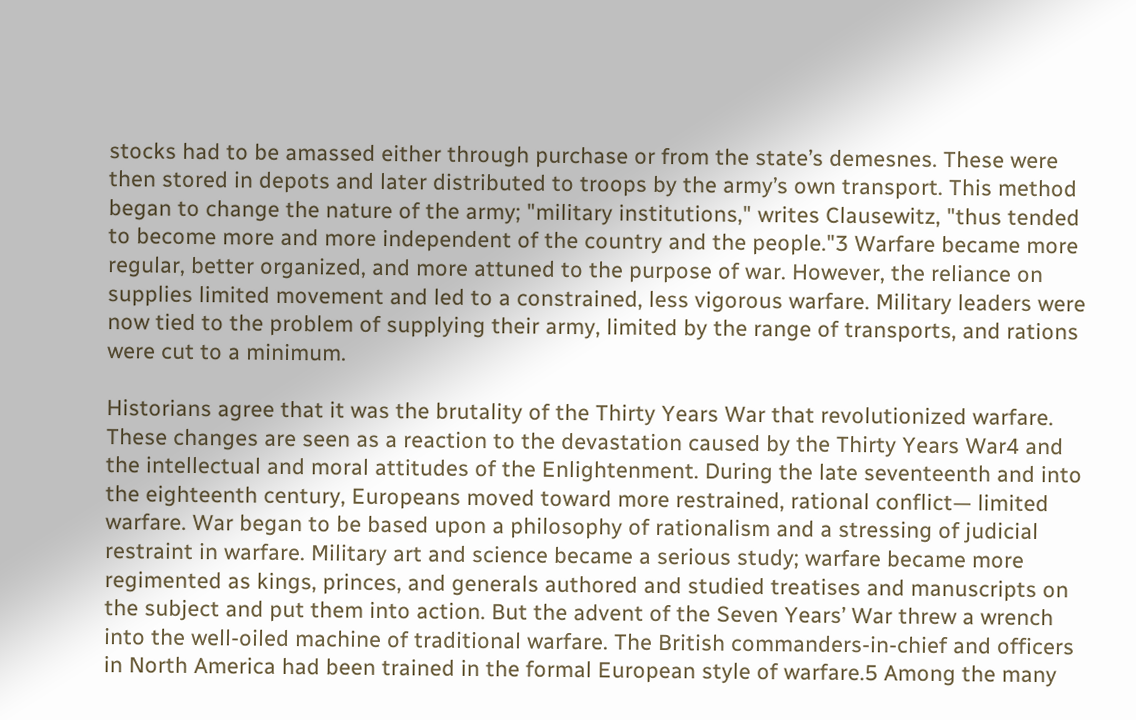stocks had to be amassed either through purchase or from the state’s demesnes. These were then stored in depots and later distributed to troops by the army’s own transport. This method began to change the nature of the army; "military institutions," writes Clausewitz, "thus tended to become more and more independent of the country and the people."3 Warfare became more regular, better organized, and more attuned to the purpose of war. However, the reliance on supplies limited movement and led to a constrained, less vigorous warfare. Military leaders were now tied to the problem of supplying their army, limited by the range of transports, and rations were cut to a minimum.

Historians agree that it was the brutality of the Thirty Years War that revolutionized warfare. These changes are seen as a reaction to the devastation caused by the Thirty Years War4 and the intellectual and moral attitudes of the Enlightenment. During the late seventeenth and into the eighteenth century, Europeans moved toward more restrained, rational conflict— limited warfare. War began to be based upon a philosophy of rationalism and a stressing of judicial restraint in warfare. Military art and science became a serious study; warfare became more regimented as kings, princes, and generals authored and studied treatises and manuscripts on the subject and put them into action. But the advent of the Seven Years’ War threw a wrench into the well-oiled machine of traditional warfare. The British commanders-in-chief and officers in North America had been trained in the formal European style of warfare.5 Among the many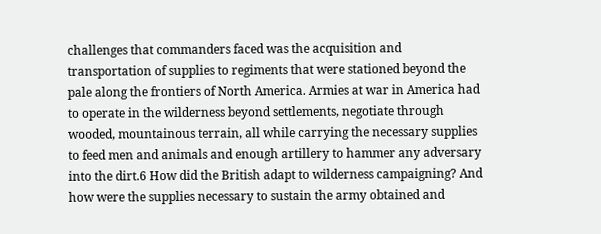challenges that commanders faced was the acquisition and transportation of supplies to regiments that were stationed beyond the pale along the frontiers of North America. Armies at war in America had to operate in the wilderness beyond settlements, negotiate through wooded, mountainous terrain, all while carrying the necessary supplies to feed men and animals and enough artillery to hammer any adversary into the dirt.6 How did the British adapt to wilderness campaigning? And how were the supplies necessary to sustain the army obtained and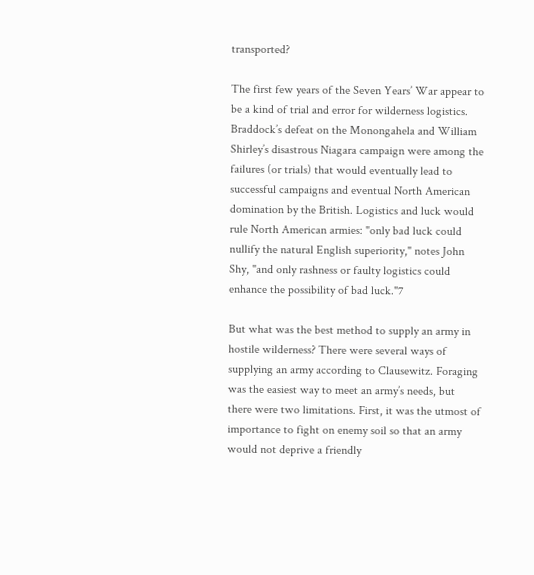transported?

The first few years of the Seven Years’ War appear to be a kind of trial and error for wilderness logistics. Braddock’s defeat on the Monongahela and William Shirley’s disastrous Niagara campaign were among the failures (or trials) that would eventually lead to successful campaigns and eventual North American domination by the British. Logistics and luck would rule North American armies: "only bad luck could nullify the natural English superiority," notes John Shy, "and only rashness or faulty logistics could enhance the possibility of bad luck."7

But what was the best method to supply an army in hostile wilderness? There were several ways of supplying an army according to Clausewitz. Foraging was the easiest way to meet an army’s needs, but there were two limitations. First, it was the utmost of importance to fight on enemy soil so that an army would not deprive a friendly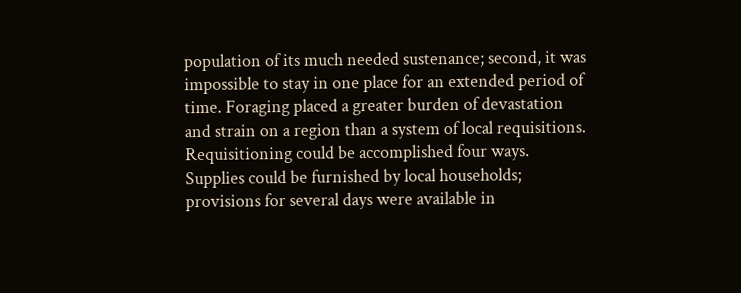population of its much needed sustenance; second, it was impossible to stay in one place for an extended period of time. Foraging placed a greater burden of devastation and strain on a region than a system of local requisitions. Requisitioning could be accomplished four ways. Supplies could be furnished by local households; provisions for several days were available in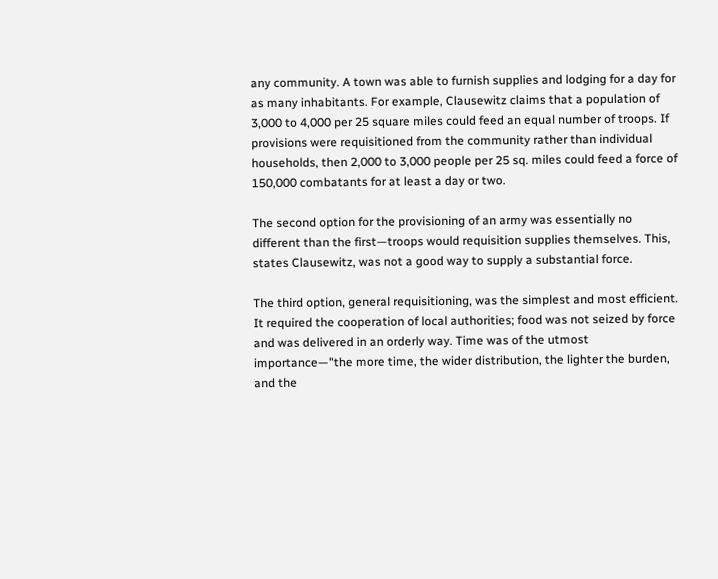any community. A town was able to furnish supplies and lodging for a day for as many inhabitants. For example, Clausewitz claims that a population of 3,000 to 4,000 per 25 square miles could feed an equal number of troops. If provisions were requisitioned from the community rather than individual households, then 2,000 to 3,000 people per 25 sq. miles could feed a force of 150,000 combatants for at least a day or two.

The second option for the provisioning of an army was essentially no different than the first—troops would requisition supplies themselves. This, states Clausewitz, was not a good way to supply a substantial force.

The third option, general requisitioning, was the simplest and most efficient. It required the cooperation of local authorities; food was not seized by force and was delivered in an orderly way. Time was of the utmost importance—"the more time, the wider distribution, the lighter the burden, and the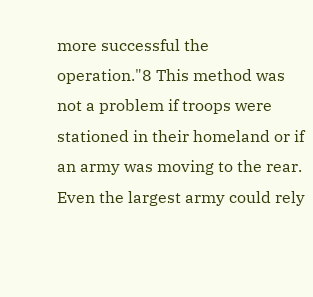more successful the operation."8 This method was not a problem if troops were stationed in their homeland or if an army was moving to the rear. Even the largest army could rely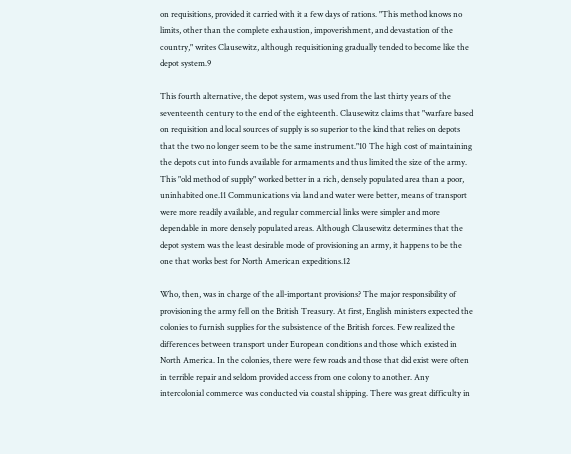on requisitions, provided it carried with it a few days of rations. "This method knows no limits, other than the complete exhaustion, impoverishment, and devastation of the country," writes Clausewitz, although requisitioning gradually tended to become like the depot system.9

This fourth alternative, the depot system, was used from the last thirty years of the seventeenth century to the end of the eighteenth. Clausewitz claims that "warfare based on requisition and local sources of supply is so superior to the kind that relies on depots that the two no longer seem to be the same instrument."10 The high cost of maintaining the depots cut into funds available for armaments and thus limited the size of the army. This "old method of supply" worked better in a rich, densely populated area than a poor, uninhabited one.11 Communications via land and water were better, means of transport were more readily available, and regular commercial links were simpler and more dependable in more densely populated areas. Although Clausewitz determines that the depot system was the least desirable mode of provisioning an army, it happens to be the one that works best for North American expeditions.12

Who, then, was in charge of the all-important provisions? The major responsibility of provisioning the army fell on the British Treasury. At first, English ministers expected the colonies to furnish supplies for the subsistence of the British forces. Few realized the differences between transport under European conditions and those which existed in North America. In the colonies, there were few roads and those that did exist were often in terrible repair and seldom provided access from one colony to another. Any intercolonial commerce was conducted via coastal shipping. There was great difficulty in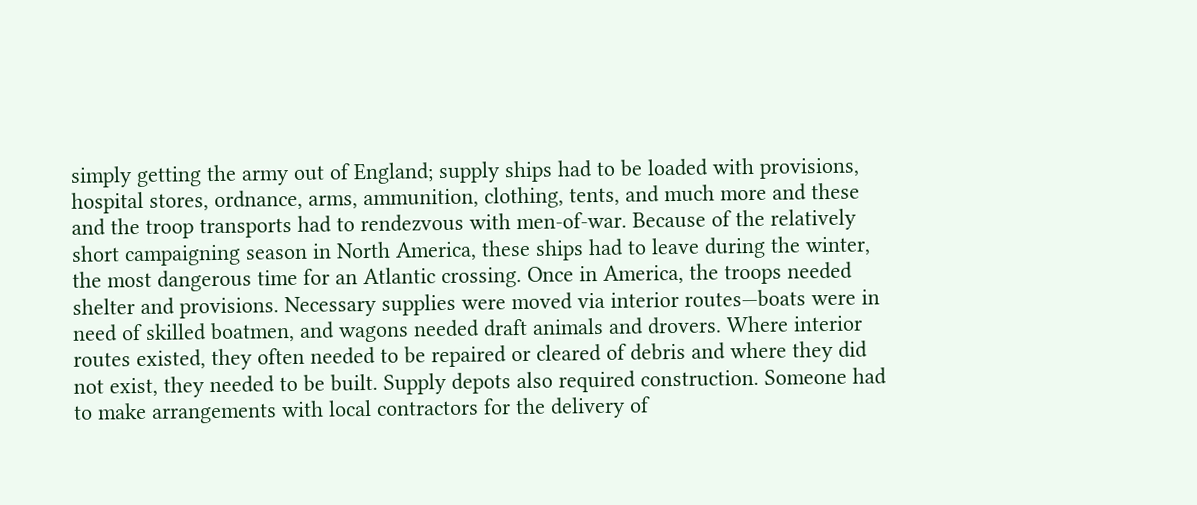simply getting the army out of England; supply ships had to be loaded with provisions, hospital stores, ordnance, arms, ammunition, clothing, tents, and much more and these and the troop transports had to rendezvous with men-of-war. Because of the relatively short campaigning season in North America, these ships had to leave during the winter, the most dangerous time for an Atlantic crossing. Once in America, the troops needed shelter and provisions. Necessary supplies were moved via interior routes—boats were in need of skilled boatmen, and wagons needed draft animals and drovers. Where interior routes existed, they often needed to be repaired or cleared of debris and where they did not exist, they needed to be built. Supply depots also required construction. Someone had to make arrangements with local contractors for the delivery of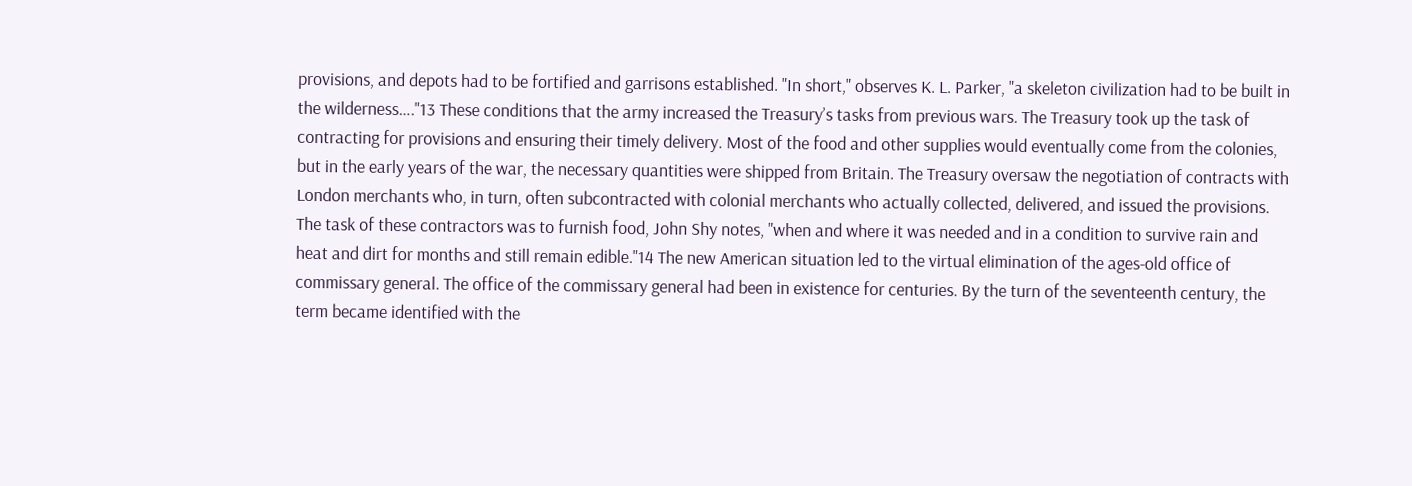provisions, and depots had to be fortified and garrisons established. "In short," observes K. L. Parker, "a skeleton civilization had to be built in the wilderness…."13 These conditions that the army increased the Treasury’s tasks from previous wars. The Treasury took up the task of contracting for provisions and ensuring their timely delivery. Most of the food and other supplies would eventually come from the colonies, but in the early years of the war, the necessary quantities were shipped from Britain. The Treasury oversaw the negotiation of contracts with London merchants who, in turn, often subcontracted with colonial merchants who actually collected, delivered, and issued the provisions. The task of these contractors was to furnish food, John Shy notes, "when and where it was needed and in a condition to survive rain and heat and dirt for months and still remain edible."14 The new American situation led to the virtual elimination of the ages-old office of commissary general. The office of the commissary general had been in existence for centuries. By the turn of the seventeenth century, the term became identified with the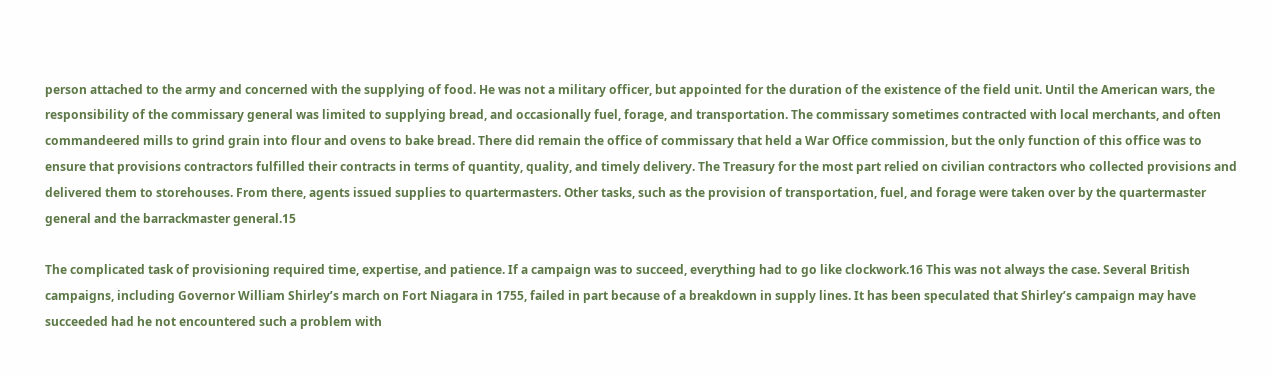person attached to the army and concerned with the supplying of food. He was not a military officer, but appointed for the duration of the existence of the field unit. Until the American wars, the responsibility of the commissary general was limited to supplying bread, and occasionally fuel, forage, and transportation. The commissary sometimes contracted with local merchants, and often commandeered mills to grind grain into flour and ovens to bake bread. There did remain the office of commissary that held a War Office commission, but the only function of this office was to ensure that provisions contractors fulfilled their contracts in terms of quantity, quality, and timely delivery. The Treasury for the most part relied on civilian contractors who collected provisions and delivered them to storehouses. From there, agents issued supplies to quartermasters. Other tasks, such as the provision of transportation, fuel, and forage were taken over by the quartermaster general and the barrackmaster general.15

The complicated task of provisioning required time, expertise, and patience. If a campaign was to succeed, everything had to go like clockwork.16 This was not always the case. Several British campaigns, including Governor William Shirley’s march on Fort Niagara in 1755, failed in part because of a breakdown in supply lines. It has been speculated that Shirley’s campaign may have succeeded had he not encountered such a problem with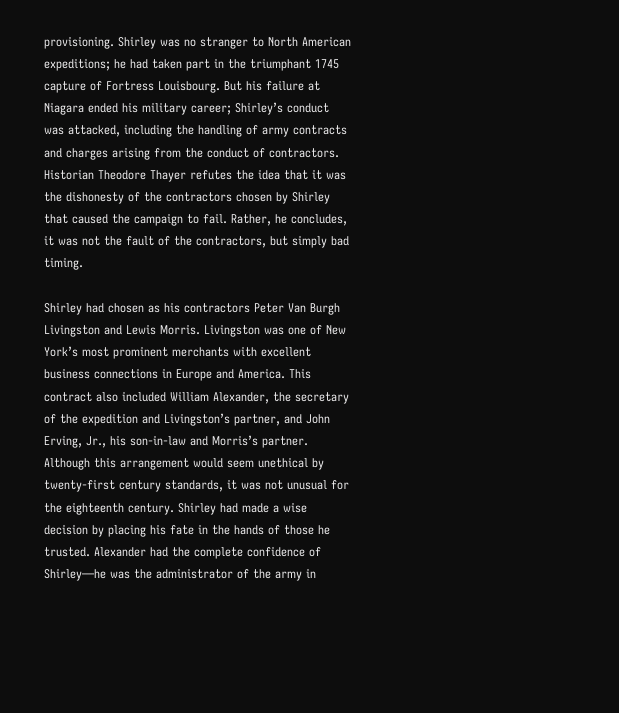provisioning. Shirley was no stranger to North American expeditions; he had taken part in the triumphant 1745 capture of Fortress Louisbourg. But his failure at Niagara ended his military career; Shirley’s conduct was attacked, including the handling of army contracts and charges arising from the conduct of contractors. Historian Theodore Thayer refutes the idea that it was the dishonesty of the contractors chosen by Shirley that caused the campaign to fail. Rather, he concludes, it was not the fault of the contractors, but simply bad timing.

Shirley had chosen as his contractors Peter Van Burgh Livingston and Lewis Morris. Livingston was one of New York’s most prominent merchants with excellent business connections in Europe and America. This contract also included William Alexander, the secretary of the expedition and Livingston’s partner, and John Erving, Jr., his son-in-law and Morris’s partner. Although this arrangement would seem unethical by twenty-first century standards, it was not unusual for the eighteenth century. Shirley had made a wise decision by placing his fate in the hands of those he trusted. Alexander had the complete confidence of Shirley—he was the administrator of the army in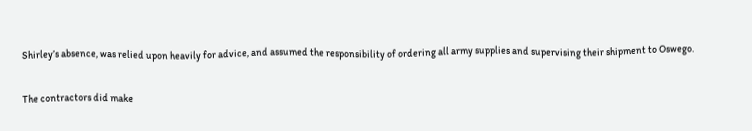Shirley’s absence, was relied upon heavily for advice, and assumed the responsibility of ordering all army supplies and supervising their shipment to Oswego.

The contractors did make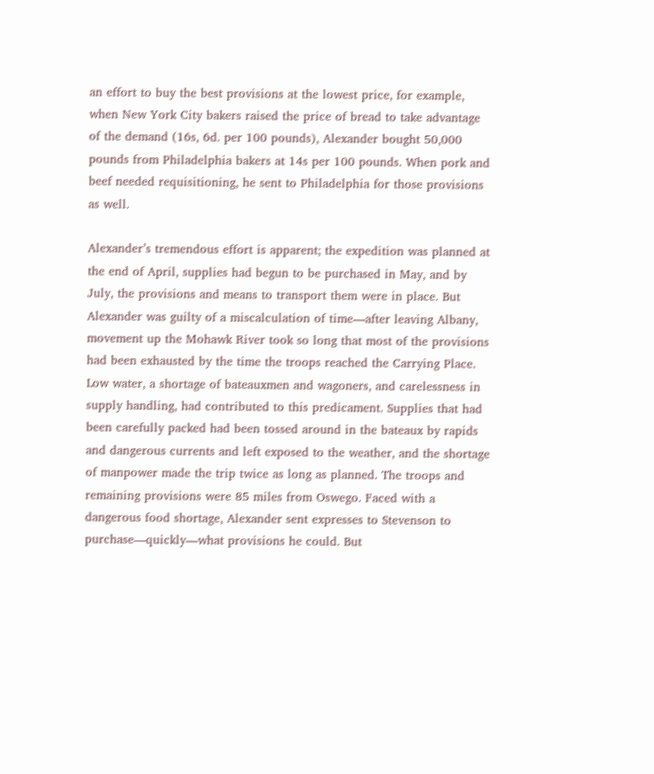an effort to buy the best provisions at the lowest price, for example, when New York City bakers raised the price of bread to take advantage of the demand (16s, 6d. per 100 pounds), Alexander bought 50,000 pounds from Philadelphia bakers at 14s per 100 pounds. When pork and beef needed requisitioning, he sent to Philadelphia for those provisions as well.

Alexander’s tremendous effort is apparent; the expedition was planned at the end of April, supplies had begun to be purchased in May, and by July, the provisions and means to transport them were in place. But Alexander was guilty of a miscalculation of time—after leaving Albany, movement up the Mohawk River took so long that most of the provisions had been exhausted by the time the troops reached the Carrying Place. Low water, a shortage of bateauxmen and wagoners, and carelessness in supply handling, had contributed to this predicament. Supplies that had been carefully packed had been tossed around in the bateaux by rapids and dangerous currents and left exposed to the weather, and the shortage of manpower made the trip twice as long as planned. The troops and remaining provisions were 85 miles from Oswego. Faced with a dangerous food shortage, Alexander sent expresses to Stevenson to purchase—quickly—what provisions he could. But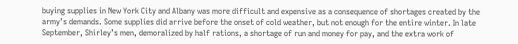buying supplies in New York City and Albany was more difficult and expensive as a consequence of shortages created by the army’s demands. Some supplies did arrive before the onset of cold weather, but not enough for the entire winter. In late September, Shirley’s men, demoralized by half rations, a shortage of run and money for pay, and the extra work of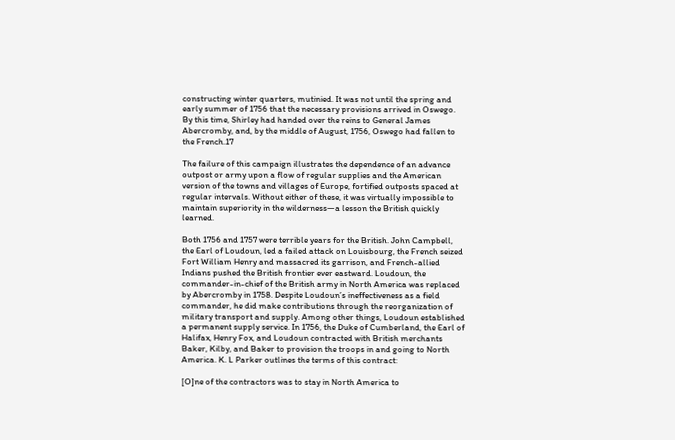constructing winter quarters, mutinied. It was not until the spring and early summer of 1756 that the necessary provisions arrived in Oswego. By this time, Shirley had handed over the reins to General James Abercromby, and, by the middle of August, 1756, Oswego had fallen to the French.17

The failure of this campaign illustrates the dependence of an advance outpost or army upon a flow of regular supplies and the American version of the towns and villages of Europe, fortified outposts spaced at regular intervals. Without either of these, it was virtually impossible to maintain superiority in the wilderness—a lesson the British quickly learned.

Both 1756 and 1757 were terrible years for the British. John Campbell, the Earl of Loudoun, led a failed attack on Louisbourg, the French seized Fort William Henry and massacred its garrison, and French-allied Indians pushed the British frontier ever eastward. Loudoun, the commander-in-chief of the British army in North America was replaced by Abercromby in 1758. Despite Loudoun’s ineffectiveness as a field commander, he did make contributions through the reorganization of military transport and supply. Among other things, Loudoun established a permanent supply service. In 1756, the Duke of Cumberland, the Earl of Halifax, Henry Fox, and Loudoun contracted with British merchants Baker, Kilby, and Baker to provision the troops in and going to North America. K. L Parker outlines the terms of this contract:

[O]ne of the contractors was to stay in North America to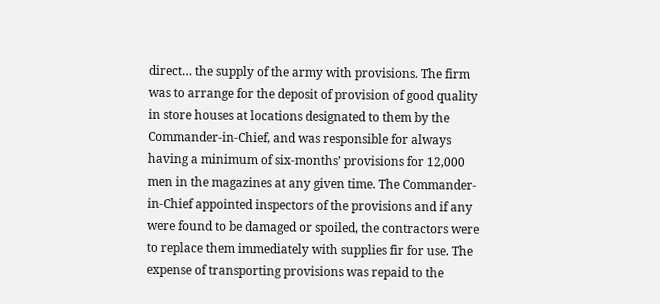direct… the supply of the army with provisions. The firm was to arrange for the deposit of provision of good quality in store houses at locations designated to them by the Commander-in-Chief, and was responsible for always having a minimum of six-months’ provisions for 12,000 men in the magazines at any given time. The Commander-in-Chief appointed inspectors of the provisions and if any were found to be damaged or spoiled, the contractors were to replace them immediately with supplies fir for use. The expense of transporting provisions was repaid to the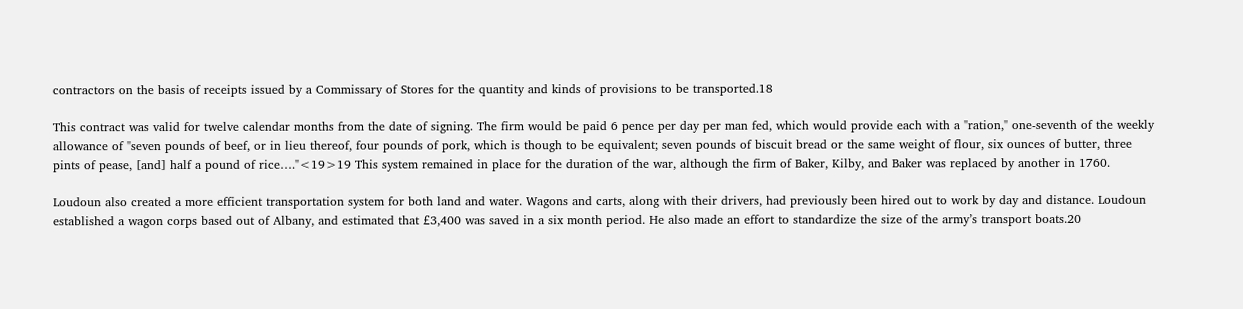contractors on the basis of receipts issued by a Commissary of Stores for the quantity and kinds of provisions to be transported.18

This contract was valid for twelve calendar months from the date of signing. The firm would be paid 6 pence per day per man fed, which would provide each with a "ration," one-seventh of the weekly allowance of "seven pounds of beef, or in lieu thereof, four pounds of pork, which is though to be equivalent; seven pounds of biscuit bread or the same weight of flour, six ounces of butter, three pints of pease, [and] half a pound of rice…."<19>19 This system remained in place for the duration of the war, although the firm of Baker, Kilby, and Baker was replaced by another in 1760.

Loudoun also created a more efficient transportation system for both land and water. Wagons and carts, along with their drivers, had previously been hired out to work by day and distance. Loudoun established a wagon corps based out of Albany, and estimated that £3,400 was saved in a six month period. He also made an effort to standardize the size of the army’s transport boats.20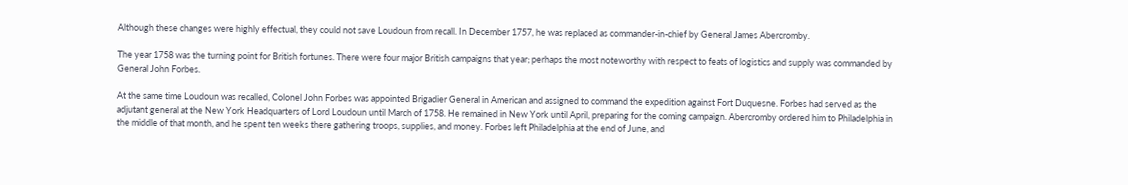Although these changes were highly effectual, they could not save Loudoun from recall. In December 1757, he was replaced as commander-in-chief by General James Abercromby.

The year 1758 was the turning point for British fortunes. There were four major British campaigns that year; perhaps the most noteworthy with respect to feats of logistics and supply was commanded by General John Forbes.

At the same time Loudoun was recalled, Colonel John Forbes was appointed Brigadier General in American and assigned to command the expedition against Fort Duquesne. Forbes had served as the adjutant general at the New York Headquarters of Lord Loudoun until March of 1758. He remained in New York until April, preparing for the coming campaign. Abercromby ordered him to Philadelphia in the middle of that month, and he spent ten weeks there gathering troops, supplies, and money. Forbes left Philadelphia at the end of June, and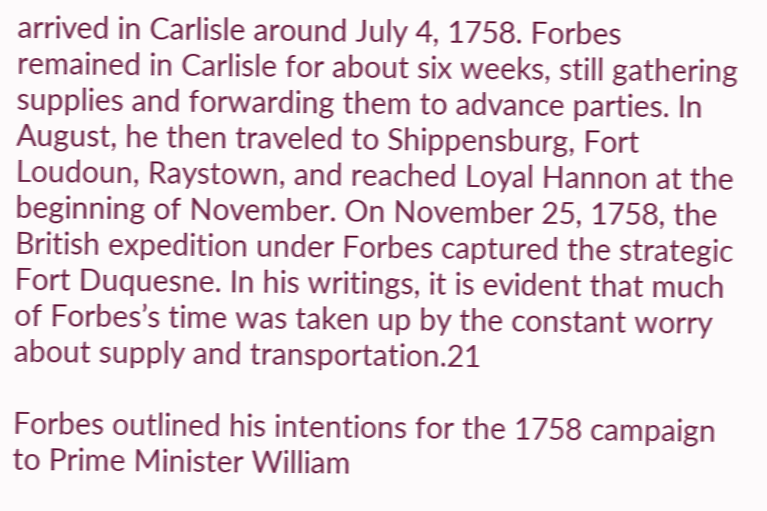arrived in Carlisle around July 4, 1758. Forbes remained in Carlisle for about six weeks, still gathering supplies and forwarding them to advance parties. In August, he then traveled to Shippensburg, Fort Loudoun, Raystown, and reached Loyal Hannon at the beginning of November. On November 25, 1758, the British expedition under Forbes captured the strategic Fort Duquesne. In his writings, it is evident that much of Forbes’s time was taken up by the constant worry about supply and transportation.21

Forbes outlined his intentions for the 1758 campaign to Prime Minister William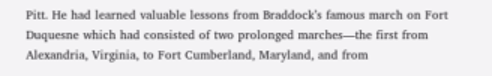Pitt. He had learned valuable lessons from Braddock’s famous march on Fort Duquesne which had consisted of two prolonged marches—the first from Alexandria, Virginia, to Fort Cumberland, Maryland, and from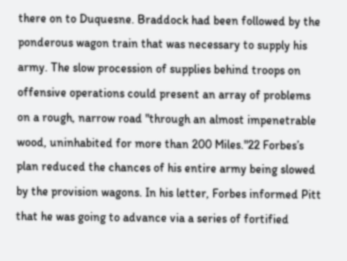there on to Duquesne. Braddock had been followed by the ponderous wagon train that was necessary to supply his army. The slow procession of supplies behind troops on offensive operations could present an array of problems on a rough, narrow road "through an almost impenetrable wood, uninhabited for more than 200 Miles."22 Forbes’s plan reduced the chances of his entire army being slowed by the provision wagons. In his letter, Forbes informed Pitt that he was going to advance via a series of fortified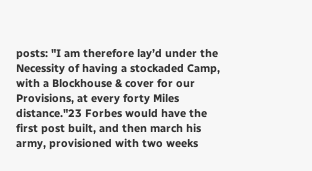posts: "I am therefore lay’d under the Necessity of having a stockaded Camp, with a Blockhouse & cover for our Provisions, at every forty Miles distance."23 Forbes would have the first post built, and then march his army, provisioned with two weeks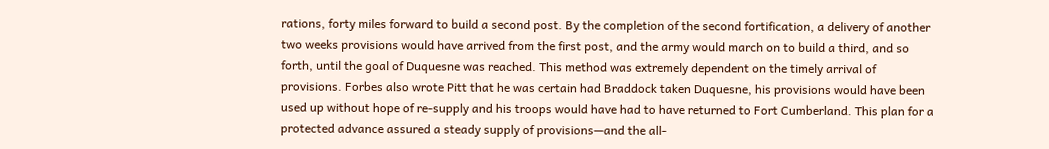rations, forty miles forward to build a second post. By the completion of the second fortification, a delivery of another two weeks provisions would have arrived from the first post, and the army would march on to build a third, and so forth, until the goal of Duquesne was reached. This method was extremely dependent on the timely arrival of provisions. Forbes also wrote Pitt that he was certain had Braddock taken Duquesne, his provisions would have been used up without hope of re-supply and his troops would have had to have returned to Fort Cumberland. This plan for a protected advance assured a steady supply of provisions—and the all-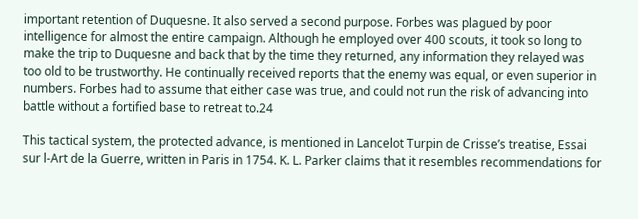important retention of Duquesne. It also served a second purpose. Forbes was plagued by poor intelligence for almost the entire campaign. Although he employed over 400 scouts, it took so long to make the trip to Duquesne and back that by the time they returned, any information they relayed was too old to be trustworthy. He continually received reports that the enemy was equal, or even superior in numbers. Forbes had to assume that either case was true, and could not run the risk of advancing into battle without a fortified base to retreat to.24

This tactical system, the protected advance, is mentioned in Lancelot Turpin de Crisse’s treatise, Essai sur l-Art de la Guerre, written in Paris in 1754. K. L. Parker claims that it resembles recommendations for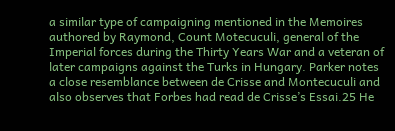a similar type of campaigning mentioned in the Memoires authored by Raymond, Count Motecuculi, general of the Imperial forces during the Thirty Years War and a veteran of later campaigns against the Turks in Hungary. Parker notes a close resemblance between de Crisse and Montecuculi and also observes that Forbes had read de Crisse’s Essai.25 He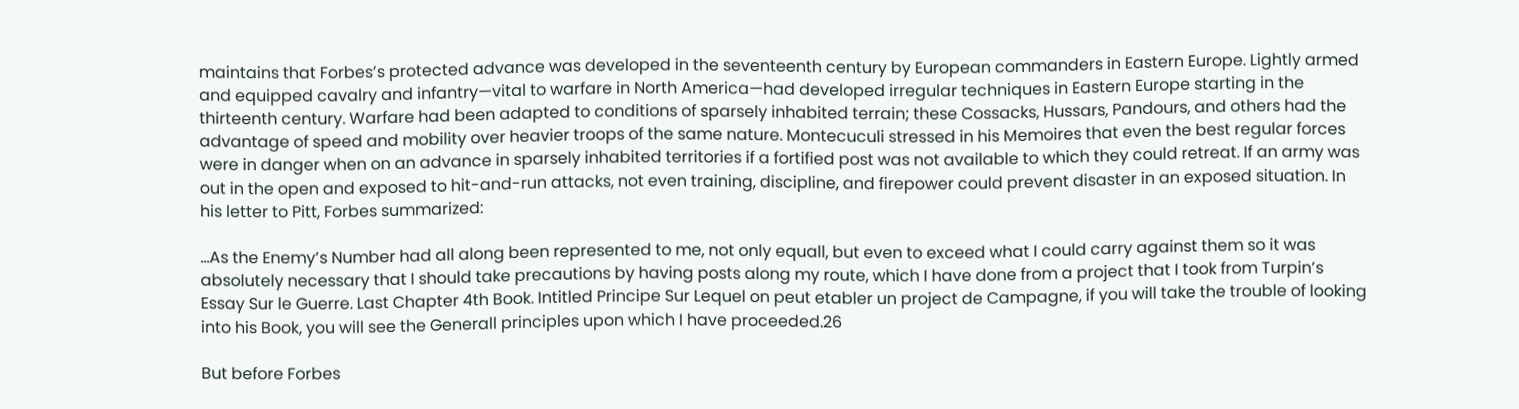maintains that Forbes’s protected advance was developed in the seventeenth century by European commanders in Eastern Europe. Lightly armed and equipped cavalry and infantry—vital to warfare in North America—had developed irregular techniques in Eastern Europe starting in the thirteenth century. Warfare had been adapted to conditions of sparsely inhabited terrain; these Cossacks, Hussars, Pandours, and others had the advantage of speed and mobility over heavier troops of the same nature. Montecuculi stressed in his Memoires that even the best regular forces were in danger when on an advance in sparsely inhabited territories if a fortified post was not available to which they could retreat. If an army was out in the open and exposed to hit-and-run attacks, not even training, discipline, and firepower could prevent disaster in an exposed situation. In his letter to Pitt, Forbes summarized:

…As the Enemy’s Number had all along been represented to me, not only equall, but even to exceed what I could carry against them so it was absolutely necessary that I should take precautions by having posts along my route, which I have done from a project that I took from Turpin’s Essay Sur le Guerre. Last Chapter 4th Book. Intitled Principe Sur Lequel on peut etabler un project de Campagne, if you will take the trouble of looking into his Book, you will see the Generall principles upon which I have proceeded.26

But before Forbes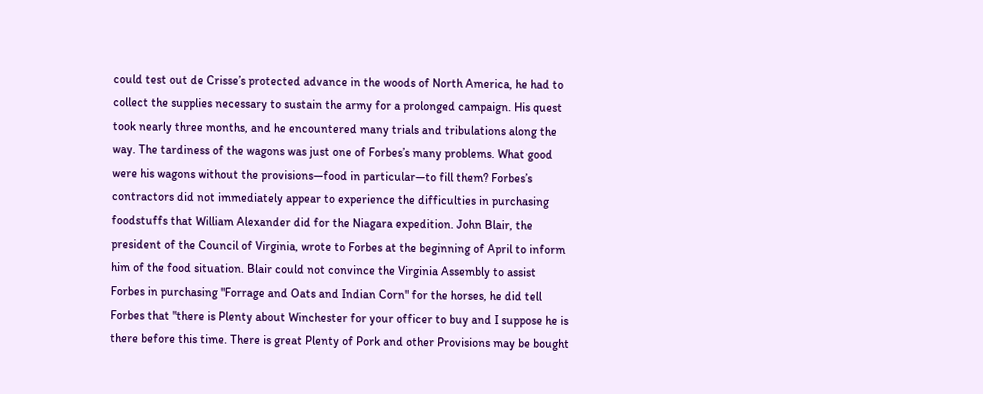could test out de Crisse’s protected advance in the woods of North America, he had to collect the supplies necessary to sustain the army for a prolonged campaign. His quest took nearly three months, and he encountered many trials and tribulations along the way. The tardiness of the wagons was just one of Forbes’s many problems. What good were his wagons without the provisions—food in particular—to fill them? Forbes’s contractors did not immediately appear to experience the difficulties in purchasing foodstuffs that William Alexander did for the Niagara expedition. John Blair, the president of the Council of Virginia, wrote to Forbes at the beginning of April to inform him of the food situation. Blair could not convince the Virginia Assembly to assist Forbes in purchasing "Forrage and Oats and Indian Corn" for the horses, he did tell Forbes that "there is Plenty about Winchester for your officer to buy and I suppose he is there before this time. There is great Plenty of Pork and other Provisions may be bought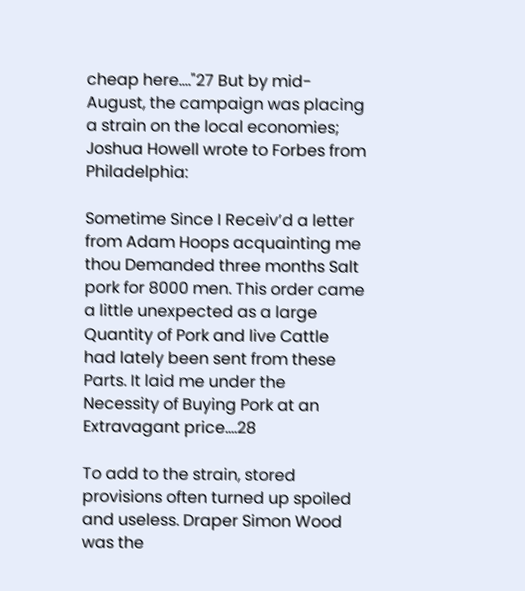cheap here…."27 But by mid-August, the campaign was placing a strain on the local economies; Joshua Howell wrote to Forbes from Philadelphia:

Sometime Since I Receiv’d a letter from Adam Hoops acquainting me thou Demanded three months Salt pork for 8000 men. This order came a little unexpected as a large Quantity of Pork and live Cattle had lately been sent from these Parts. It laid me under the Necessity of Buying Pork at an Extravagant price….28

To add to the strain, stored provisions often turned up spoiled and useless. Draper Simon Wood was the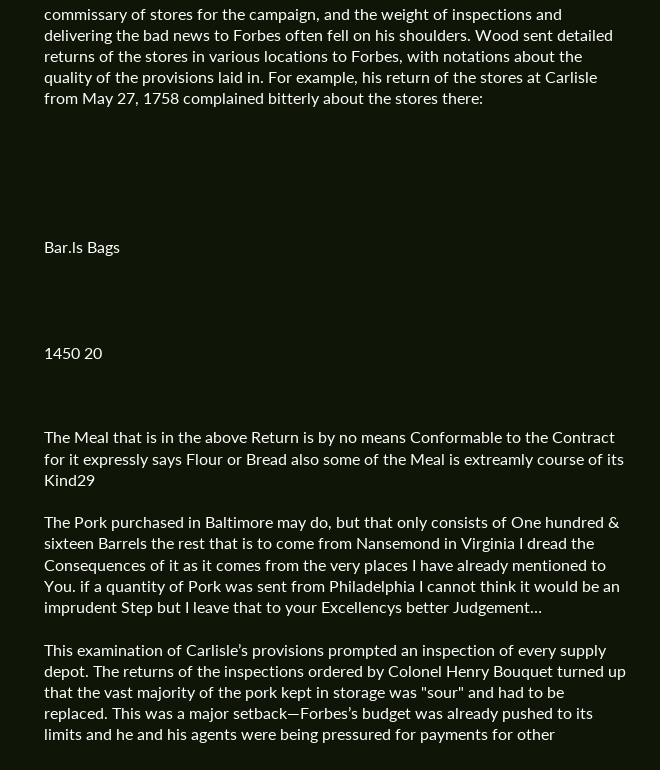commissary of stores for the campaign, and the weight of inspections and delivering the bad news to Forbes often fell on his shoulders. Wood sent detailed returns of the stores in various locations to Forbes, with notations about the quality of the provisions laid in. For example, his return of the stores at Carlisle from May 27, 1758 complained bitterly about the stores there:






Bar.ls Bags




1450 20



The Meal that is in the above Return is by no means Conformable to the Contract for it expressly says Flour or Bread also some of the Meal is extreamly course of its Kind29

The Pork purchased in Baltimore may do, but that only consists of One hundred & sixteen Barrels the rest that is to come from Nansemond in Virginia I dread the Consequences of it as it comes from the very places I have already mentioned to You. if a quantity of Pork was sent from Philadelphia I cannot think it would be an imprudent Step but I leave that to your Excellencys better Judgement…

This examination of Carlisle’s provisions prompted an inspection of every supply depot. The returns of the inspections ordered by Colonel Henry Bouquet turned up that the vast majority of the pork kept in storage was "sour" and had to be replaced. This was a major setback—Forbes’s budget was already pushed to its limits and he and his agents were being pressured for payments for other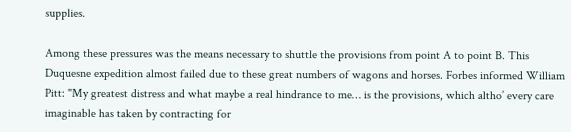supplies.

Among these pressures was the means necessary to shuttle the provisions from point A to point B. This Duquesne expedition almost failed due to these great numbers of wagons and horses. Forbes informed William Pitt: "My greatest distress and what maybe a real hindrance to me… is the provisions, which altho’ every care imaginable has taken by contracting for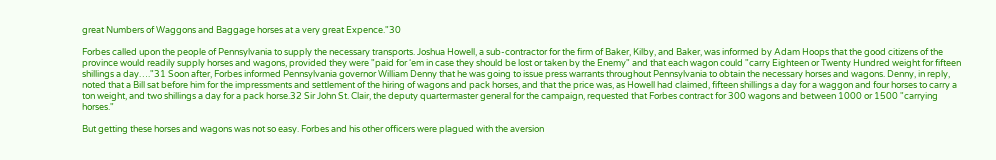great Numbers of Waggons and Baggage horses at a very great Expence."30

Forbes called upon the people of Pennsylvania to supply the necessary transports. Joshua Howell, a sub-contractor for the firm of Baker, Kilby, and Baker, was informed by Adam Hoops that the good citizens of the province would readily supply horses and wagons, provided they were "paid for ‘em in case they should be lost or taken by the Enemy" and that each wagon could "carry Eighteen or Twenty Hundred weight for fifteen shillings a day…."31 Soon after, Forbes informed Pennsylvania governor William Denny that he was going to issue press warrants throughout Pennsylvania to obtain the necessary horses and wagons. Denny, in reply, noted that a Bill sat before him for the impressments and settlement of the hiring of wagons and pack horses, and that the price was, as Howell had claimed, fifteen shillings a day for a waggon and four horses to carry a ton weight, and two shillings a day for a pack horse.32 Sir John St. Clair, the deputy quartermaster general for the campaign, requested that Forbes contract for 300 wagons and between 1000 or 1500 "carrying horses."

But getting these horses and wagons was not so easy. Forbes and his other officers were plagued with the aversion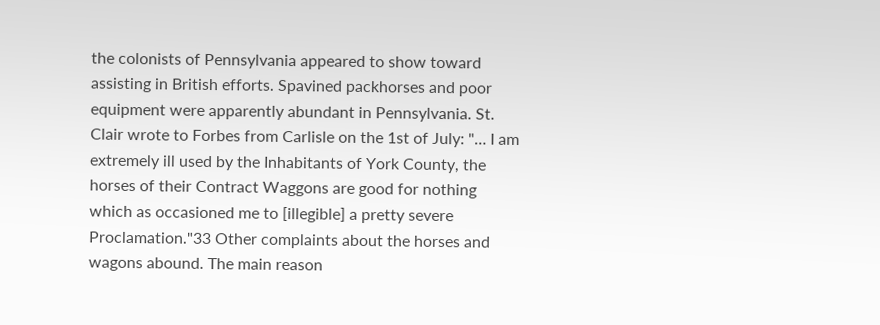the colonists of Pennsylvania appeared to show toward assisting in British efforts. Spavined packhorses and poor equipment were apparently abundant in Pennsylvania. St. Clair wrote to Forbes from Carlisle on the 1st of July: "… I am extremely ill used by the Inhabitants of York County, the horses of their Contract Waggons are good for nothing which as occasioned me to [illegible] a pretty severe Proclamation."33 Other complaints about the horses and wagons abound. The main reason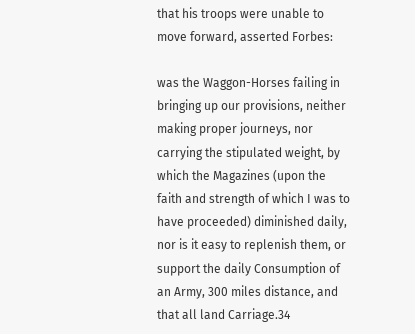that his troops were unable to move forward, asserted Forbes:

was the Waggon-Horses failing in bringing up our provisions, neither making proper journeys, nor carrying the stipulated weight, by which the Magazines (upon the faith and strength of which I was to have proceeded) diminished daily, nor is it easy to replenish them, or support the daily Consumption of an Army, 300 miles distance, and that all land Carriage.34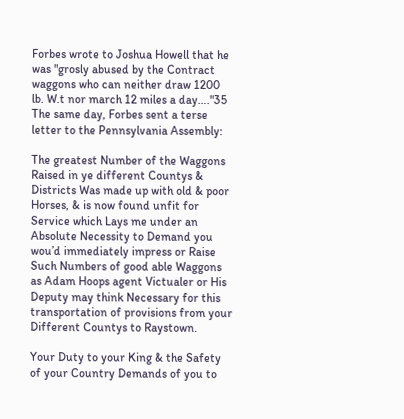Forbes wrote to Joshua Howell that he was "grosly abused by the Contract waggons who can neither draw 1200 lb. W.t nor march 12 miles a day…."35 The same day, Forbes sent a terse letter to the Pennsylvania Assembly:

The greatest Number of the Waggons Raised in ye different Countys & Districts Was made up with old & poor Horses, & is now found unfit for Service which Lays me under an Absolute Necessity to Demand you wou’d immediately impress or Raise Such Numbers of good able Waggons as Adam Hoops agent Victualer or His Deputy may think Necessary for this transportation of provisions from your Different Countys to Raystown.

Your Duty to your King & the Safety of your Country Demands of you to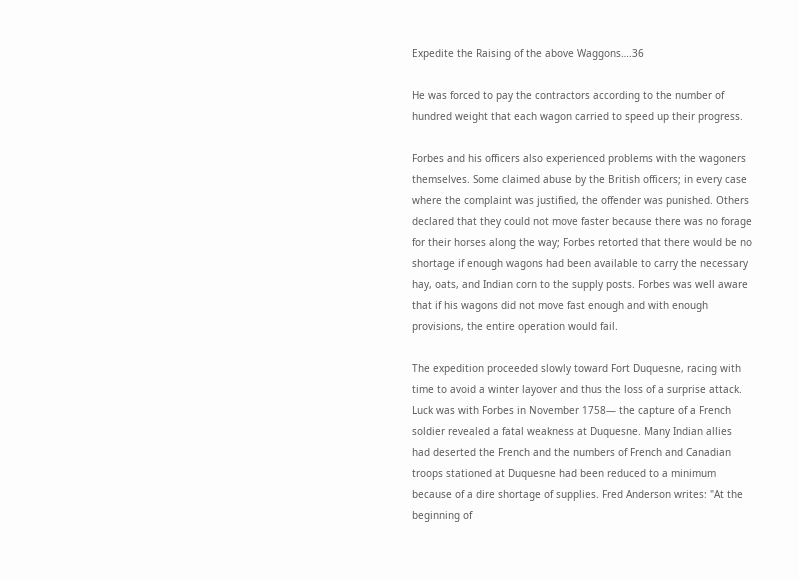Expedite the Raising of the above Waggons….36

He was forced to pay the contractors according to the number of hundred weight that each wagon carried to speed up their progress.

Forbes and his officers also experienced problems with the wagoners themselves. Some claimed abuse by the British officers; in every case where the complaint was justified, the offender was punished. Others declared that they could not move faster because there was no forage for their horses along the way; Forbes retorted that there would be no shortage if enough wagons had been available to carry the necessary hay, oats, and Indian corn to the supply posts. Forbes was well aware that if his wagons did not move fast enough and with enough provisions, the entire operation would fail.

The expedition proceeded slowly toward Fort Duquesne, racing with time to avoid a winter layover and thus the loss of a surprise attack. Luck was with Forbes in November 1758— the capture of a French soldier revealed a fatal weakness at Duquesne. Many Indian allies had deserted the French and the numbers of French and Canadian troops stationed at Duquesne had been reduced to a minimum because of a dire shortage of supplies. Fred Anderson writes: "At the beginning of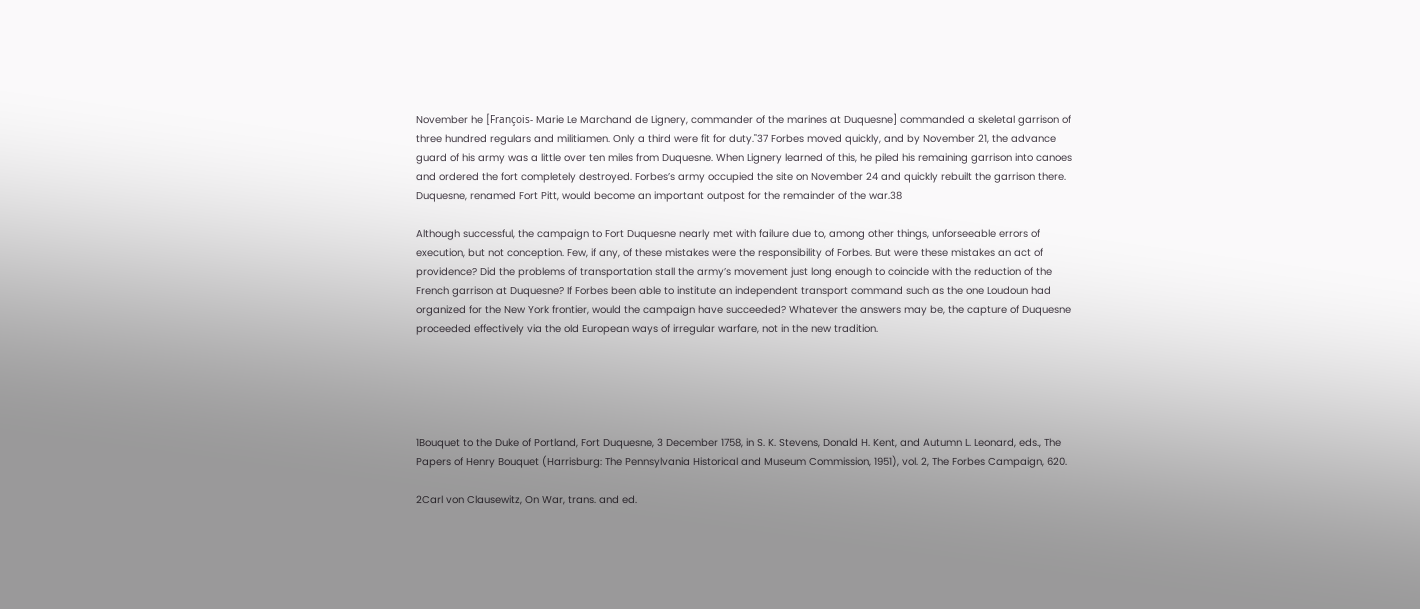November he [François- Marie Le Marchand de Lignery, commander of the marines at Duquesne] commanded a skeletal garrison of three hundred regulars and militiamen. Only a third were fit for duty."37 Forbes moved quickly, and by November 21, the advance guard of his army was a little over ten miles from Duquesne. When Lignery learned of this, he piled his remaining garrison into canoes and ordered the fort completely destroyed. Forbes’s army occupied the site on November 24 and quickly rebuilt the garrison there. Duquesne, renamed Fort Pitt, would become an important outpost for the remainder of the war.38

Although successful, the campaign to Fort Duquesne nearly met with failure due to, among other things, unforseeable errors of execution, but not conception. Few, if any, of these mistakes were the responsibility of Forbes. But were these mistakes an act of providence? Did the problems of transportation stall the army’s movement just long enough to coincide with the reduction of the French garrison at Duquesne? If Forbes been able to institute an independent transport command such as the one Loudoun had organized for the New York frontier, would the campaign have succeeded? Whatever the answers may be, the capture of Duquesne proceeded effectively via the old European ways of irregular warfare, not in the new tradition.





1Bouquet to the Duke of Portland, Fort Duquesne, 3 December 1758, in S. K. Stevens, Donald H. Kent, and Autumn L. Leonard, eds., The Papers of Henry Bouquet (Harrisburg: The Pennsylvania Historical and Museum Commission, 1951), vol. 2, The Forbes Campaign, 620.

2Carl von Clausewitz, On War, trans. and ed.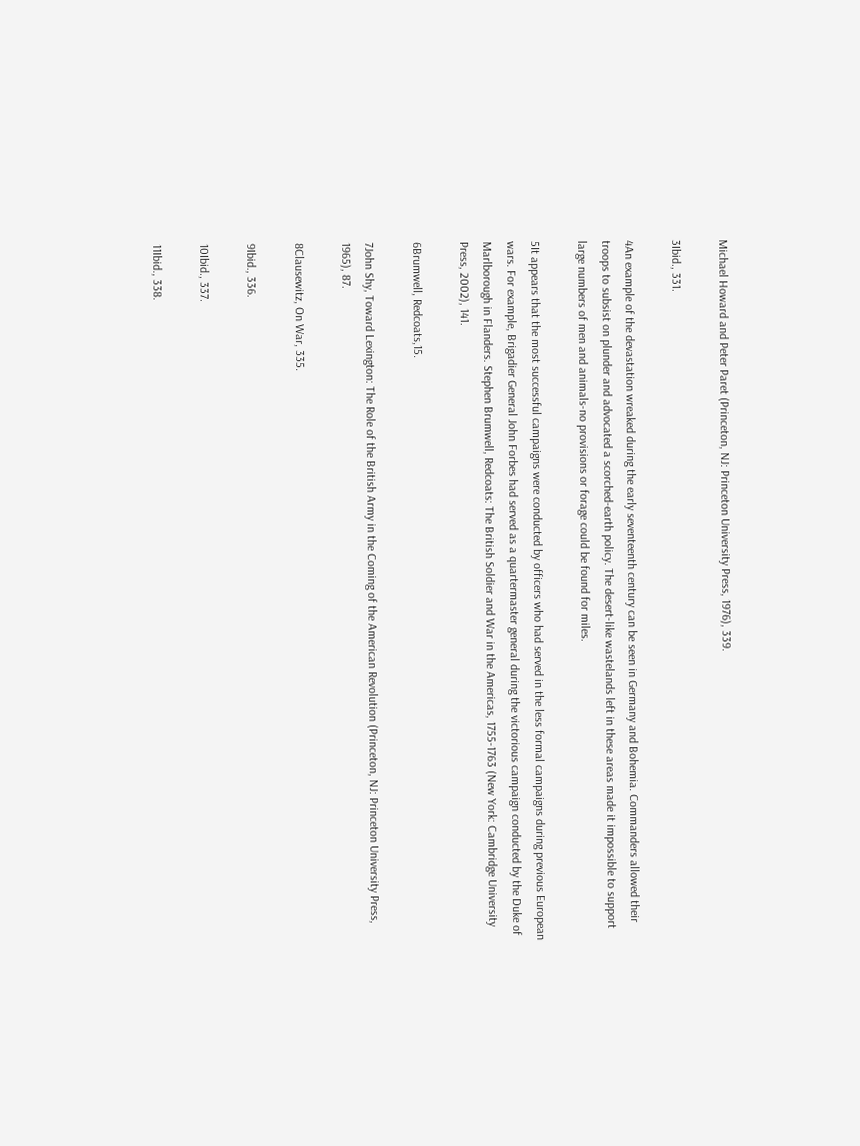Michael Howard and Peter Paret (Princeton, NJ: Princeton University Press, 1976), 339.

3Ibid., 331.

4An example of the devastation wreaked during the early seventeenth century can be seen in Germany and Bohemia. Commanders allowed their troops to subsist on plunder and advocated a scorched-earth policy. The desert-like wastelands left in these areas made it impossible to support large numbers of men and animals-no provisions or forage could be found for miles.

5It appears that the most successful campaigns were conducted by officers who had served in the less formal campaigns during previous European wars. For example, Brigadier General John Forbes had served as a quartermaster general during the victorious campaign conducted by the Duke of Marlborough in Flanders. Stephen Brumwell, Redcoats: The British Soldier and War in the Americas, 1755-1763 (New York: Cambridge University Press, 2002), 141.

6Brumwell, Redcoats,15.

7John Shy, Toward Lexington: The Role of the British Army in the Coming of the American Revolution (Princeton, NJ: Princeton University Press, 1965), 87.

8Clausewitz, On War, 335.

9Ibid., 336.

10Ibid., 337.

11Ibid., 338.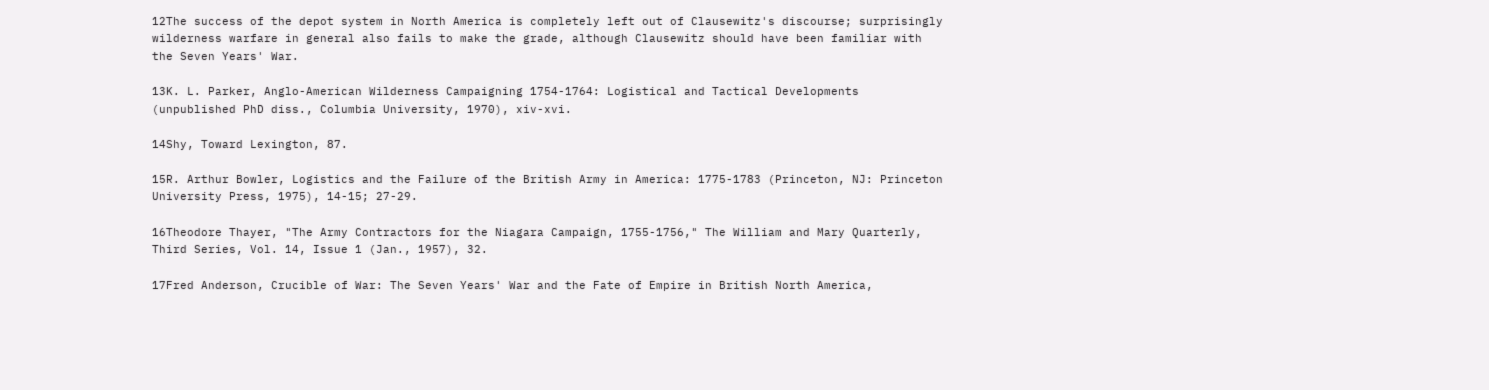12The success of the depot system in North America is completely left out of Clausewitz's discourse; surprisingly wilderness warfare in general also fails to make the grade, although Clausewitz should have been familiar with the Seven Years' War.

13K. L. Parker, Anglo-American Wilderness Campaigning 1754-1764: Logistical and Tactical Developments (unpublished PhD diss., Columbia University, 1970), xiv-xvi.

14Shy, Toward Lexington, 87.

15R. Arthur Bowler, Logistics and the Failure of the British Army in America: 1775-1783 (Princeton, NJ: Princeton University Press, 1975), 14-15; 27-29.

16Theodore Thayer, "The Army Contractors for the Niagara Campaign, 1755-1756," The William and Mary Quarterly, Third Series, Vol. 14, Issue 1 (Jan., 1957), 32.

17Fred Anderson, Crucible of War: The Seven Years' War and the Fate of Empire in British North America,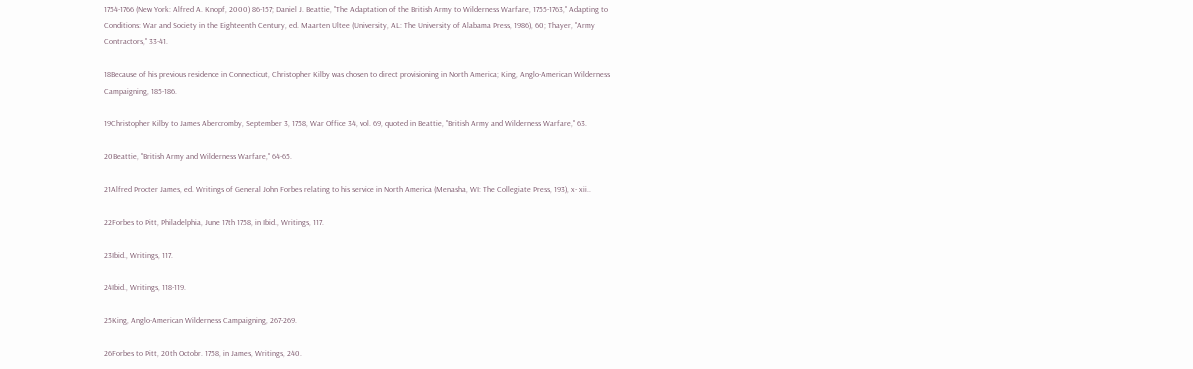1754-1766 (New York: Alfred A. Knopf, 2000) 86-157; Daniel J. Beattie, "The Adaptation of the British Army to Wilderness Warfare, 1755-1763," Adapting to Conditions: War and Society in the Eighteenth Century, ed. Maarten Ultee (University, AL: The University of Alabama Press, 1986), 60; Thayer, "Army Contractors," 33-41.

18Because of his previous residence in Connecticut, Christopher Kilby was chosen to direct provisioning in North America; King, Anglo-American Wilderness Campaigning, 185-186.

19Christopher Kilby to James Abercromby, September 3, 1758, War Office 34, vol. 69, quoted in Beattie, "British Army and Wilderness Warfare," 63.

20Beattie, "British Army and Wilderness Warfare," 64-65.

21Alfred Procter James, ed. Writings of General John Forbes relating to his service in North America (Menasha, WI: The Collegiate Press, 193), x- xii..

22Forbes to Pitt, Philadelphia, June 17th 1758, in Ibid., Writings, 117.

23Ibid., Writings, 117.

24Ibid., Writings, 118-119.

25King, Anglo-American Wilderness Campaigning, 267-269.

26Forbes to Pitt, 20th Octobr. 1758, in James, Writings, 240.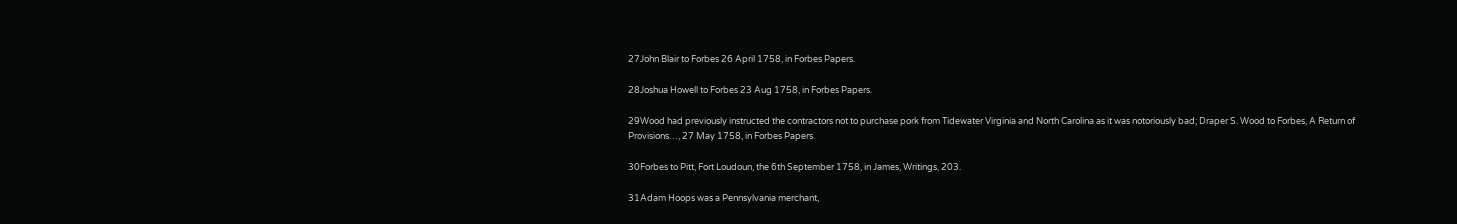27John Blair to Forbes 26 April 1758, in Forbes Papers.

28Joshua Howell to Forbes 23 Aug 1758, in Forbes Papers.

29Wood had previously instructed the contractors not to purchase pork from Tidewater Virginia and North Carolina as it was notoriously bad; Draper S. Wood to Forbes, A Return of Provisions…, 27 May 1758, in Forbes Papers.

30Forbes to Pitt, Fort Loudoun, the 6th September 1758, in James, Writings, 203.

31Adam Hoops was a Pennsylvania merchant,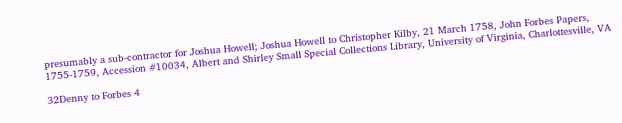presumably a sub-contractor for Joshua Howell; Joshua Howell to Christopher Kilby, 21 March 1758, John Forbes Papers, 1755-1759, Accession #10034, Albert and Shirley Small Special Collections Library, University of Virginia, Charlottesville, VA

32Denny to Forbes 4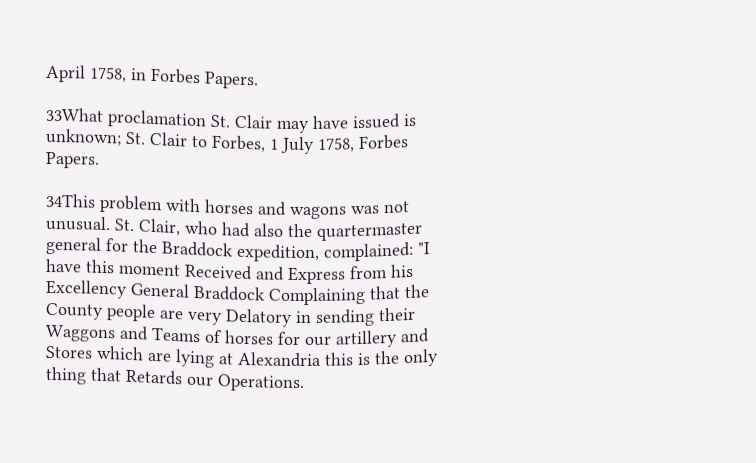April 1758, in Forbes Papers.

33What proclamation St. Clair may have issued is unknown; St. Clair to Forbes, 1 July 1758, Forbes Papers.

34This problem with horses and wagons was not unusual. St. Clair, who had also the quartermaster general for the Braddock expedition, complained: "I have this moment Received and Express from his Excellency General Braddock Complaining that the County people are very Delatory in sending their Waggons and Teams of horses for our artillery and Stores which are lying at Alexandria this is the only thing that Retards our Operations.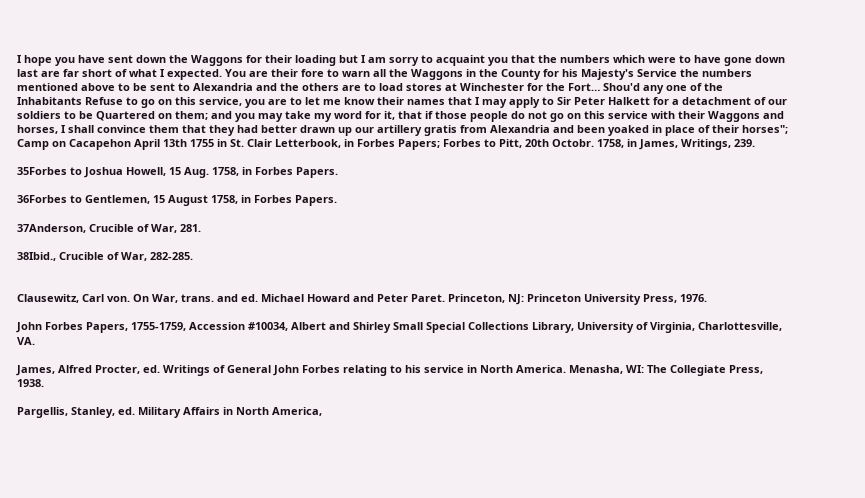I hope you have sent down the Waggons for their loading but I am sorry to acquaint you that the numbers which were to have gone down last are far short of what I expected. You are their fore to warn all the Waggons in the County for his Majesty's Service the numbers mentioned above to be sent to Alexandria and the others are to load stores at Winchester for the Fort… Shou'd any one of the Inhabitants Refuse to go on this service, you are to let me know their names that I may apply to Sir Peter Halkett for a detachment of our soldiers to be Quartered on them; and you may take my word for it, that if those people do not go on this service with their Waggons and horses, I shall convince them that they had better drawn up our artillery gratis from Alexandria and been yoaked in place of their horses"; Camp on Cacapehon April 13th 1755 in St. Clair Letterbook, in Forbes Papers; Forbes to Pitt, 20th Octobr. 1758, in James, Writings, 239.

35Forbes to Joshua Howell, 15 Aug. 1758, in Forbes Papers.

36Forbes to Gentlemen, 15 August 1758, in Forbes Papers.

37Anderson, Crucible of War, 281.

38Ibid., Crucible of War, 282-285.


Clausewitz, Carl von. On War, trans. and ed. Michael Howard and Peter Paret. Princeton, NJ: Princeton University Press, 1976.

John Forbes Papers, 1755-1759, Accession #10034, Albert and Shirley Small Special Collections Library, University of Virginia, Charlottesville, VA.

James, Alfred Procter, ed. Writings of General John Forbes relating to his service in North America. Menasha, WI: The Collegiate Press, 1938.

Pargellis, Stanley, ed. Military Affairs in North America,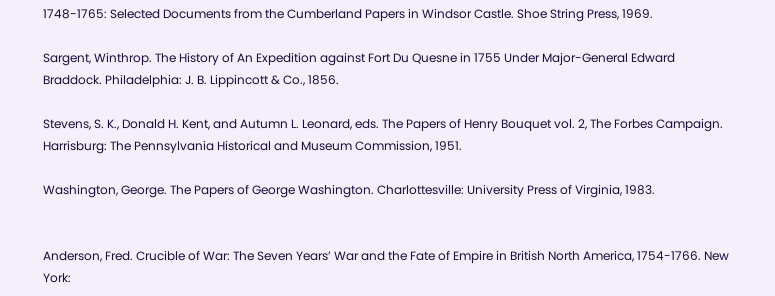1748-1765: Selected Documents from the Cumberland Papers in Windsor Castle. Shoe String Press, 1969.

Sargent, Winthrop. The History of An Expedition against Fort Du Quesne in 1755 Under Major-General Edward Braddock. Philadelphia: J. B. Lippincott & Co., 1856.

Stevens, S. K., Donald H. Kent, and Autumn L. Leonard, eds. The Papers of Henry Bouquet vol. 2, The Forbes Campaign. Harrisburg: The Pennsylvania Historical and Museum Commission, 1951.

Washington, George. The Papers of George Washington. Charlottesville: University Press of Virginia, 1983.


Anderson, Fred. Crucible of War: The Seven Years’ War and the Fate of Empire in British North America, 1754-1766. New York: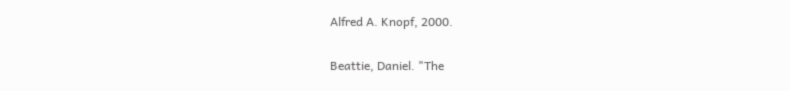Alfred A. Knopf, 2000.

Beattie, Daniel. "The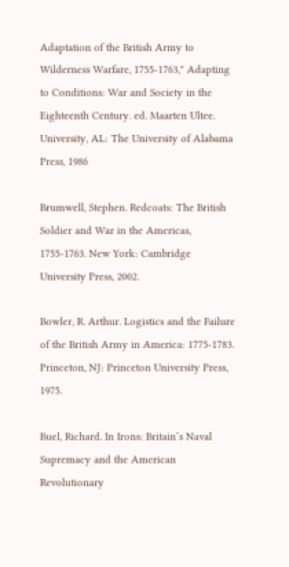Adaptation of the British Army to Wilderness Warfare, 1755-1763," Adapting to Conditions: War and Society in the Eighteenth Century. ed. Maarten Ultee. University, AL: The University of Alabama Press, 1986

Brumwell, Stephen. Redcoats: The British Soldier and War in the Americas, 1755-1763. New York: Cambridge University Press, 2002.

Bowler, R. Arthur. Logistics and the Failure of the British Army in America: 1775-1783. Princeton, NJ: Princeton University Press, 1975.

Buel, Richard. In Irons: Britain’s Naval Supremacy and the American Revolutionary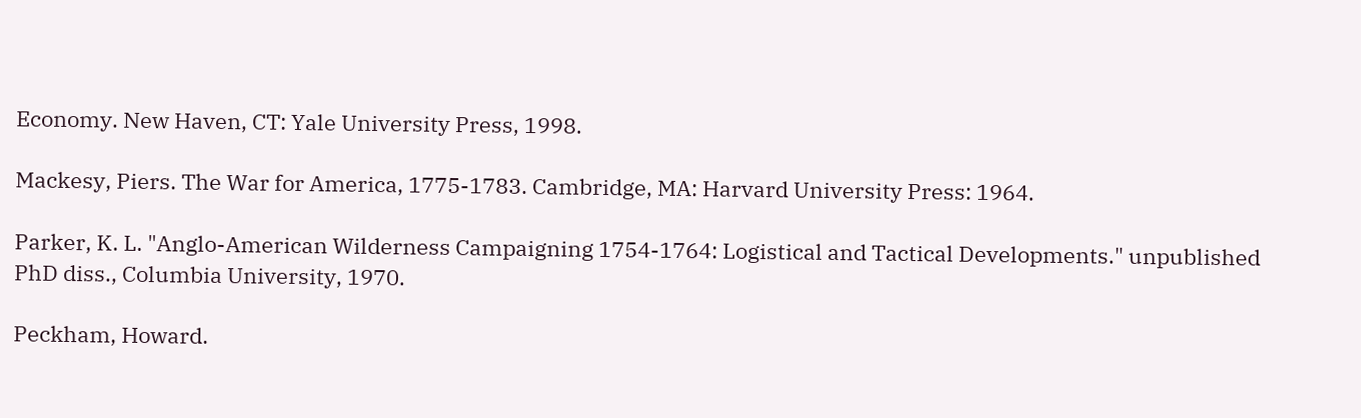Economy. New Haven, CT: Yale University Press, 1998.

Mackesy, Piers. The War for America, 1775-1783. Cambridge, MA: Harvard University Press: 1964.

Parker, K. L. "Anglo-American Wilderness Campaigning 1754-1764: Logistical and Tactical Developments." unpublished PhD diss., Columbia University, 1970.

Peckham, Howard.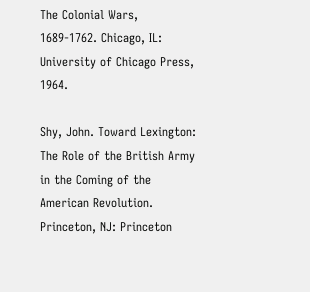The Colonial Wars, 1689-1762. Chicago, IL: University of Chicago Press, 1964.

Shy, John. Toward Lexington: The Role of the British Army in the Coming of the American Revolution. Princeton, NJ: Princeton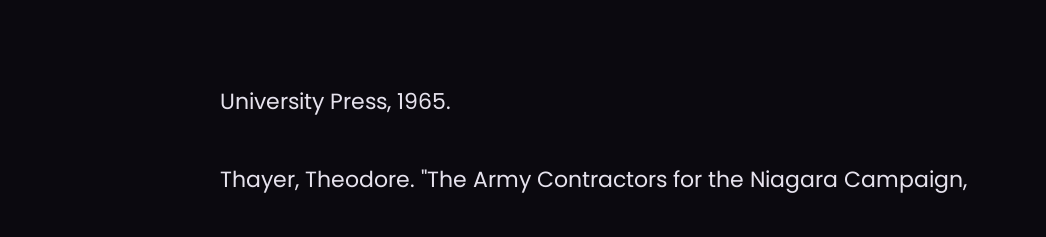University Press, 1965.

Thayer, Theodore. "The Army Contractors for the Niagara Campaign,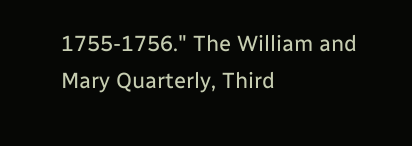1755-1756." The William and Mary Quarterly, Third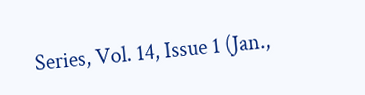Series, Vol. 14, Issue 1 (Jan.,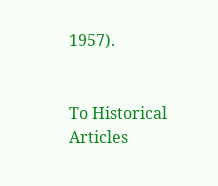1957).


To Historical Articles